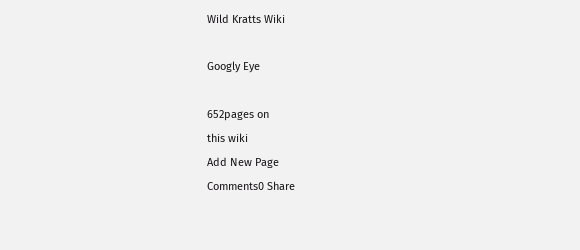Wild Kratts Wiki

Googly Eye

652pages on
this wiki
Add New Page
Comments0 Share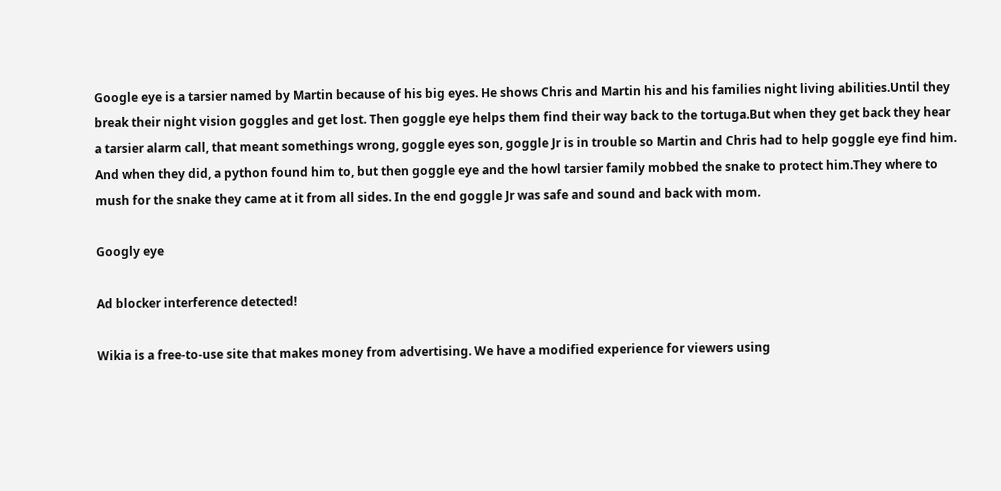Google eye is a tarsier named by Martin because of his big eyes. He shows Chris and Martin his and his families night living abilities.Until they break their night vision goggles and get lost. Then goggle eye helps them find their way back to the tortuga.But when they get back they hear a tarsier alarm call, that meant somethings wrong, goggle eyes son, goggle Jr is in trouble so Martin and Chris had to help goggle eye find him. And when they did, a python found him to, but then goggle eye and the howl tarsier family mobbed the snake to protect him.They where to mush for the snake they came at it from all sides. In the end goggle Jr was safe and sound and back with mom.

Googly eye

Ad blocker interference detected!

Wikia is a free-to-use site that makes money from advertising. We have a modified experience for viewers using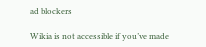ad blockers

Wikia is not accessible if you’ve made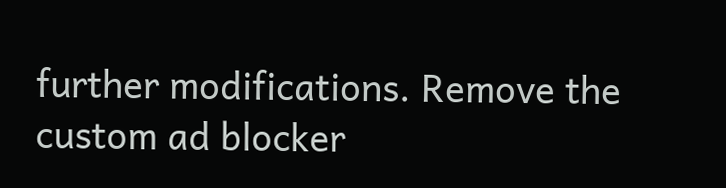further modifications. Remove the custom ad blocker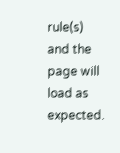rule(s) and the page will load as expected.